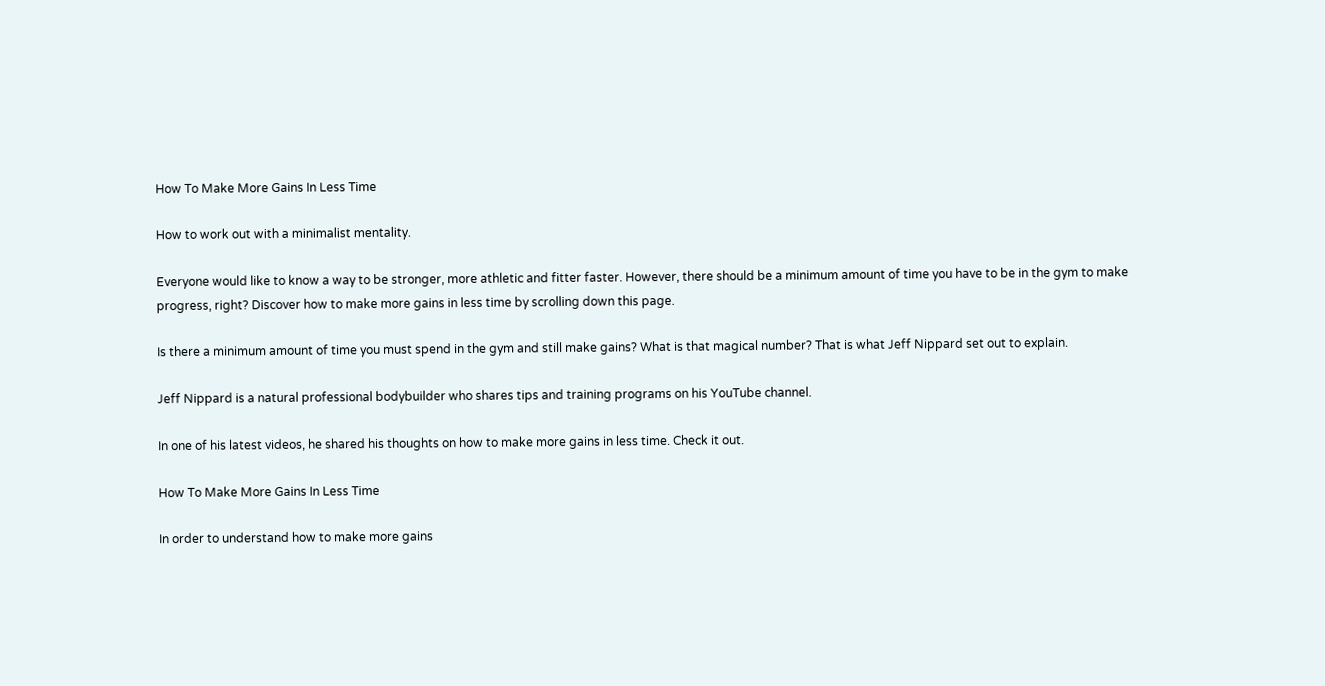How To Make More Gains In Less Time

How to work out with a minimalist mentality.

Everyone would like to know a way to be stronger, more athletic and fitter faster. However, there should be a minimum amount of time you have to be in the gym to make progress, right? Discover how to make more gains in less time by scrolling down this page.

Is there a minimum amount of time you must spend in the gym and still make gains? What is that magical number? That is what Jeff Nippard set out to explain.

Jeff Nippard is a natural professional bodybuilder who shares tips and training programs on his YouTube channel.

In one of his latest videos, he shared his thoughts on how to make more gains in less time. Check it out.

How To Make More Gains In Less Time

In order to understand how to make more gains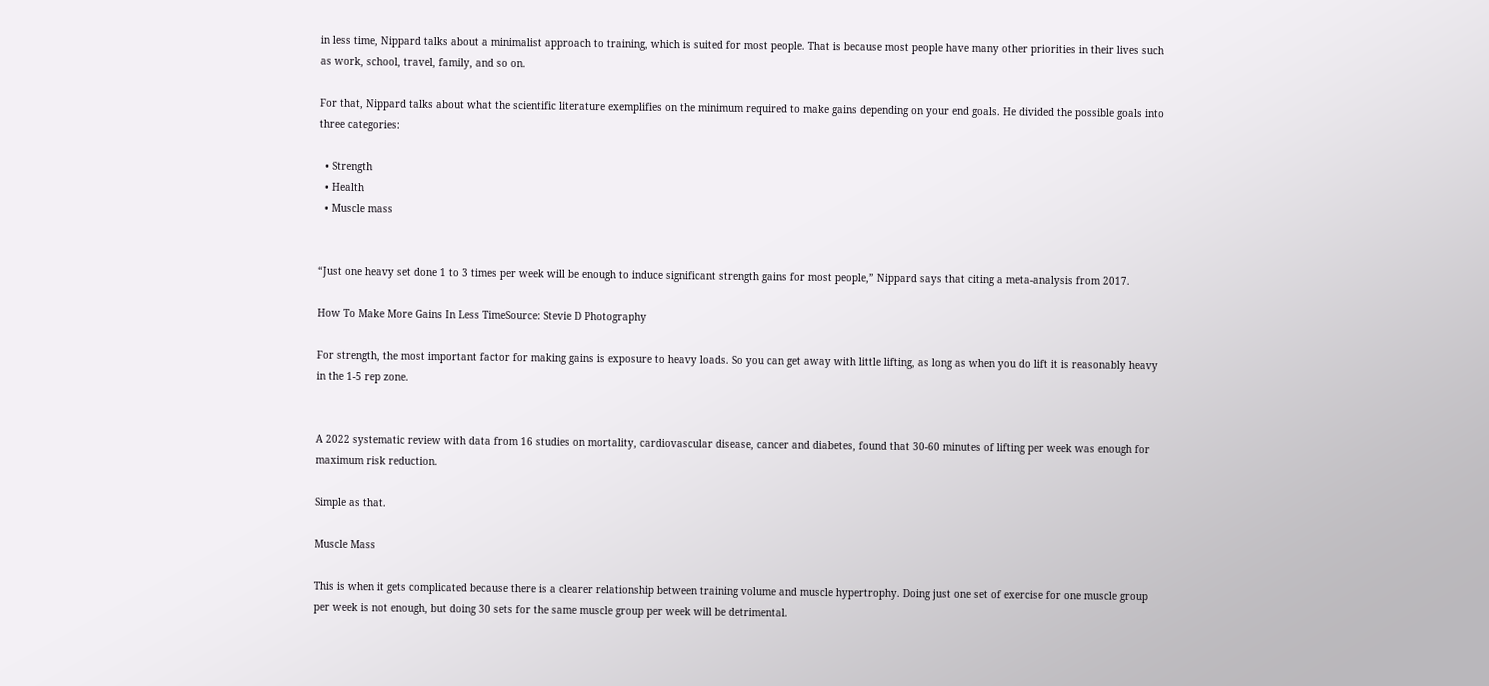in less time, Nippard talks about a minimalist approach to training, which is suited for most people. That is because most people have many other priorities in their lives such as work, school, travel, family, and so on.

For that, Nippard talks about what the scientific literature exemplifies on the minimum required to make gains depending on your end goals. He divided the possible goals into three categories:

  • Strength
  • Health
  • Muscle mass


“Just one heavy set done 1 to 3 times per week will be enough to induce significant strength gains for most people,” Nippard says that citing a meta-analysis from 2017.

How To Make More Gains In Less TimeSource: Stevie D Photography

For strength, the most important factor for making gains is exposure to heavy loads. So you can get away with little lifting, as long as when you do lift it is reasonably heavy in the 1-5 rep zone.


A 2022 systematic review with data from 16 studies on mortality, cardiovascular disease, cancer and diabetes, found that 30-60 minutes of lifting per week was enough for maximum risk reduction.

Simple as that.

Muscle Mass

This is when it gets complicated because there is a clearer relationship between training volume and muscle hypertrophy. Doing just one set of exercise for one muscle group per week is not enough, but doing 30 sets for the same muscle group per week will be detrimental.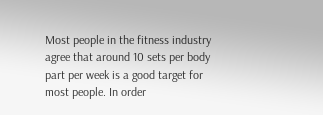Most people in the fitness industry agree that around 10 sets per body part per week is a good target for most people. In order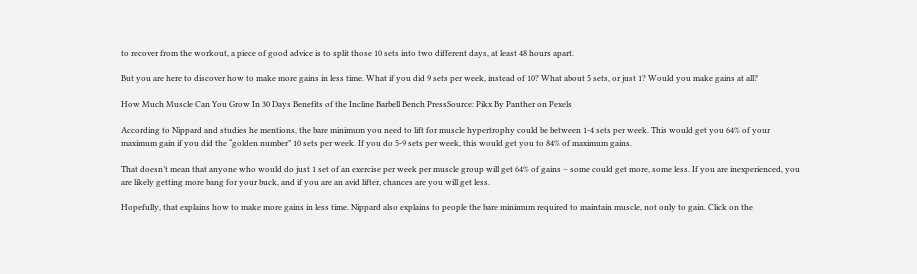to recover from the workout, a piece of good advice is to split those 10 sets into two different days, at least 48 hours apart.

But you are here to discover how to make more gains in less time. What if you did 9 sets per week, instead of 10? What about 5 sets, or just 1? Would you make gains at all?

How Much Muscle Can You Grow In 30 Days Benefits of the Incline Barbell Bench PressSource: Pikx By Panther on Pexels

According to Nippard and studies he mentions, the bare minimum you need to lift for muscle hypertrophy could be between 1-4 sets per week. This would get you 64% of your maximum gain if you did the “golden number” 10 sets per week. If you do 5-9 sets per week, this would get you to 84% of maximum gains.

That doesn’t mean that anyone who would do just 1 set of an exercise per week per muscle group will get 64% of gains – some could get more, some less. If you are inexperienced, you are likely getting more bang for your buck, and if you are an avid lifter, chances are you will get less.

Hopefully, that explains how to make more gains in less time. Nippard also explains to people the bare minimum required to maintain muscle, not only to gain. Click on the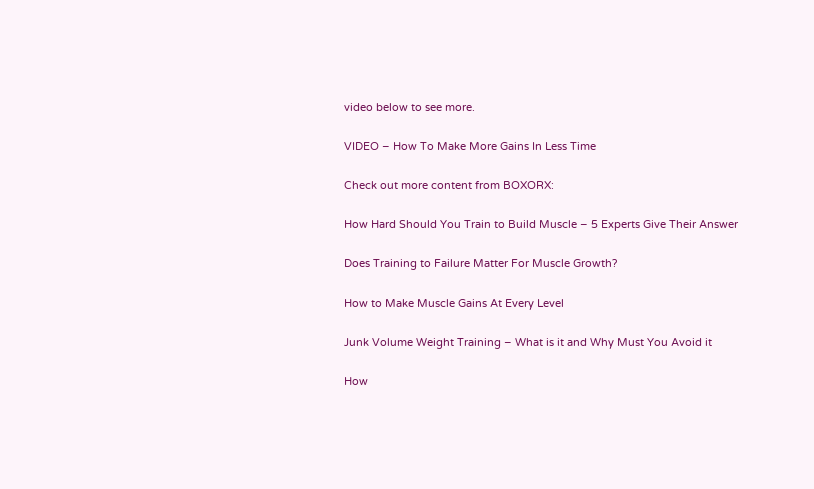video below to see more.

VIDEO – How To Make More Gains In Less Time

Check out more content from BOXORX:

How Hard Should You Train to Build Muscle – 5 Experts Give Their Answer

Does Training to Failure Matter For Muscle Growth?

How to Make Muscle Gains At Every Level

Junk Volume Weight Training – What is it and Why Must You Avoid it

How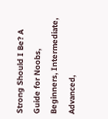Strong Should I Be? A Guide for Noobs, Beginners, Intermediate, Advanced,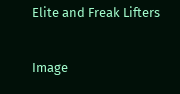Elite and Freak Lifters

Image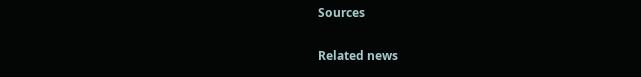Sources

Related news